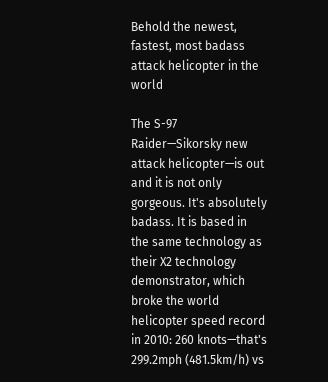Behold the newest, fastest, most badass attack helicopter in the world

The S-97 Raider—Sikorsky new attack helicopter—is out and it is not only gorgeous. It's absolutely badass. It is based in the same technology as their X2 technology demonstrator, which broke the world helicopter speed record in 2010: 260 knots—that's 299.2mph (481.5km/h) vs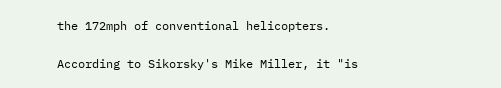the 172mph of conventional helicopters.

According to Sikorsky's Mike Miller, it "is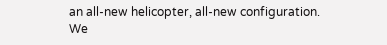an all-new helicopter, all-new configuration. We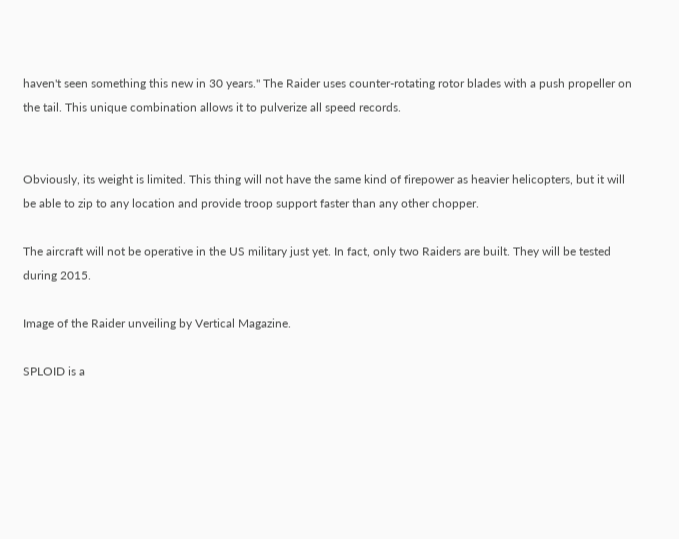haven't seen something this new in 30 years." The Raider uses counter-rotating rotor blades with a push propeller on the tail. This unique combination allows it to pulverize all speed records.


Obviously, its weight is limited. This thing will not have the same kind of firepower as heavier helicopters, but it will be able to zip to any location and provide troop support faster than any other chopper.

The aircraft will not be operative in the US military just yet. In fact, only two Raiders are built. They will be tested during 2015.

Image of the Raider unveiling by Vertical Magazine.

SPLOID is a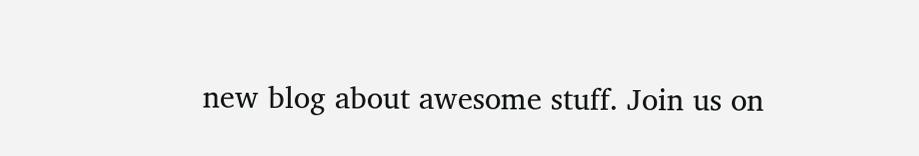new blog about awesome stuff. Join us on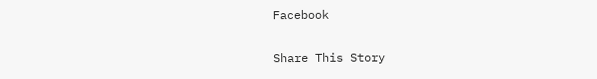Facebook

Share This Story